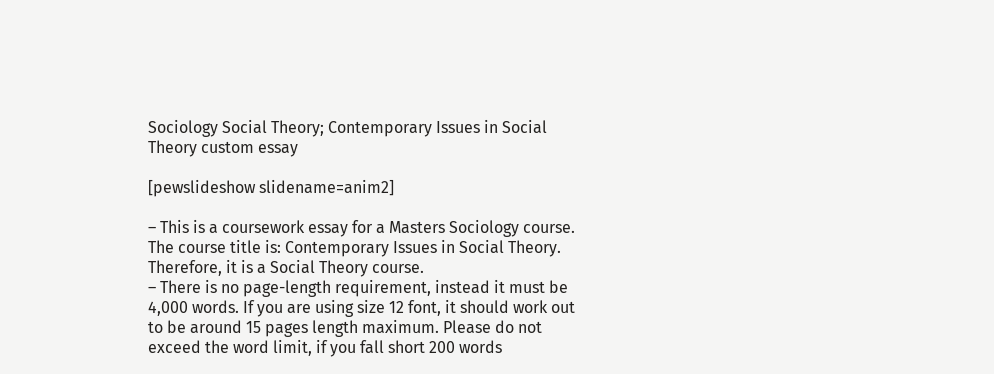Sociology Social Theory; Contemporary Issues in Social Theory custom essay

[pewslideshow slidename=anim2]

– This is a coursework essay for a Masters Sociology course. The course title is: Contemporary Issues in Social Theory. Therefore, it is a Social Theory course.
– There is no page-length requirement, instead it must be 4,000 words. If you are using size 12 font, it should work out to be around 15 pages length maximum. Please do not exceed the word limit, if you fall short 200 words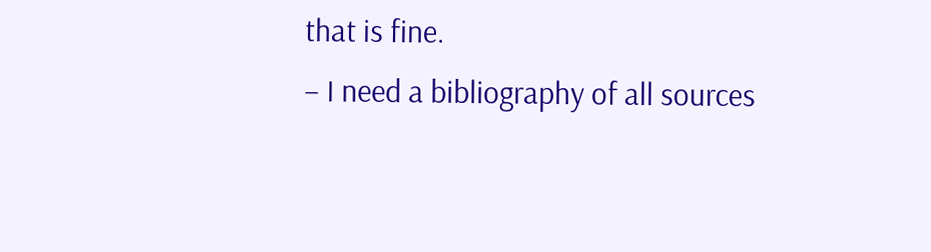that is fine.
– I need a bibliography of all sources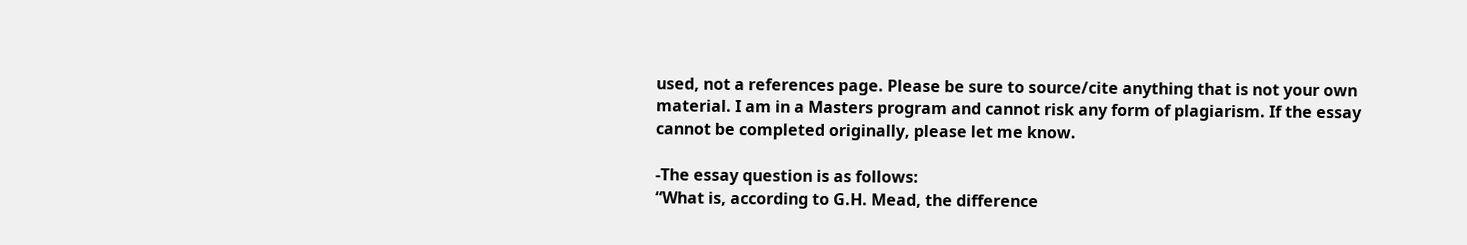used, not a references page. Please be sure to source/cite anything that is not your own material. I am in a Masters program and cannot risk any form of plagiarism. If the essay cannot be completed originally, please let me know.

-The essay question is as follows:
“What is, according to G.H. Mead, the difference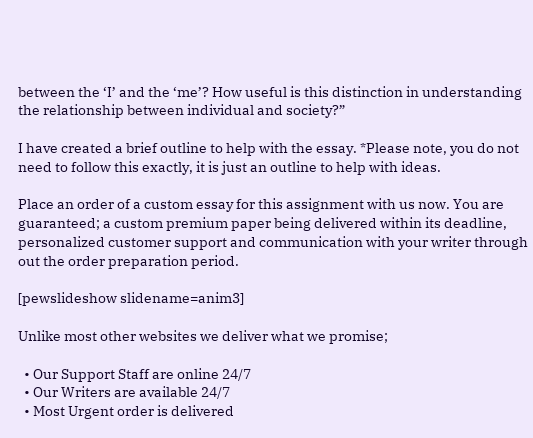between the ‘I’ and the ‘me’? How useful is this distinction in understanding the relationship between individual and society?”

I have created a brief outline to help with the essay. *Please note, you do not need to follow this exactly, it is just an outline to help with ideas.

Place an order of a custom essay for this assignment with us now. You are guaranteed; a custom premium paper being delivered within its deadline, personalized customer support and communication with your writer through out the order preparation period.

[pewslideshow slidename=anim3]

Unlike most other websites we deliver what we promise;

  • Our Support Staff are online 24/7
  • Our Writers are available 24/7
  • Most Urgent order is delivered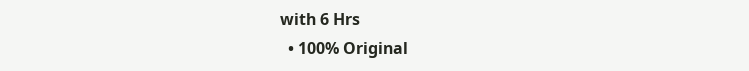with 6 Hrs
  • 100% Original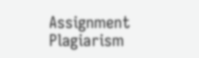Assignment Plagiarism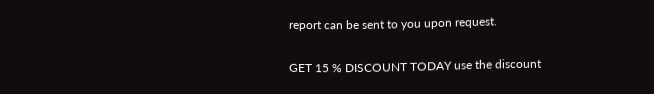report can be sent to you upon request.

GET 15 % DISCOUNT TODAY use the discount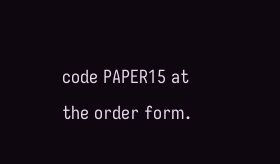code PAPER15 at the order form.